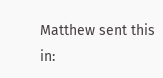Matthew sent this in: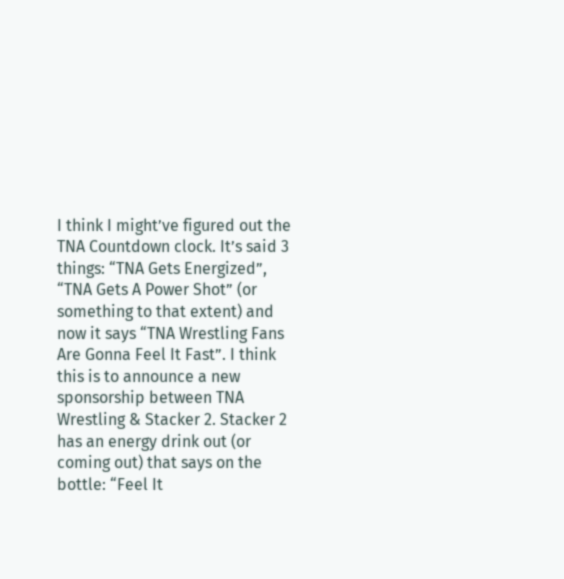I think I might’ve figured out the TNA Countdown clock. It’s said 3 things: “TNA Gets Energized”, “TNA Gets A Power Shot” (or something to that extent) and now it says “TNA Wrestling Fans Are Gonna Feel It Fast”. I think this is to announce a new sponsorship between TNA Wrestling & Stacker 2. Stacker 2 has an energy drink out (or coming out) that says on the bottle: “Feel It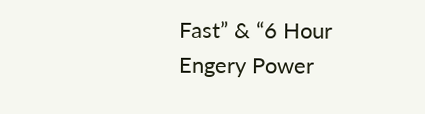Fast” & “6 Hour Engery Power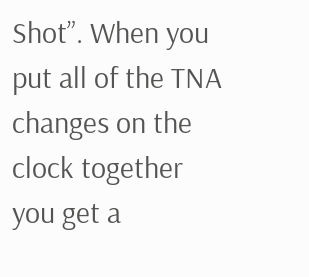Shot”. When you put all of the TNA changes on the clock together you get a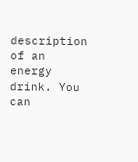description of an energy drink. You can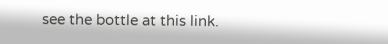see the bottle at this link.